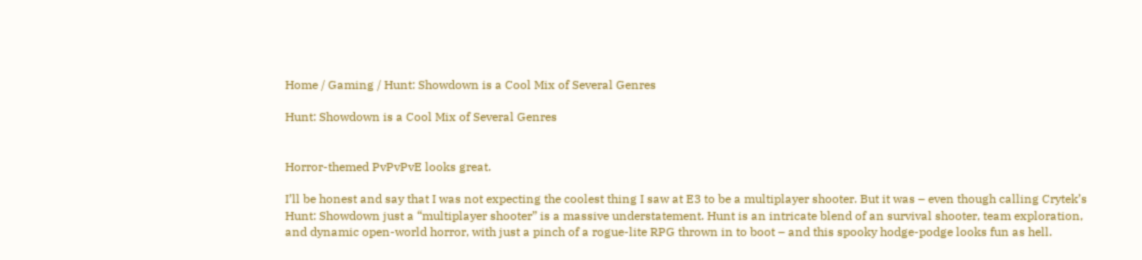Home / Gaming / Hunt: Showdown is a Cool Mix of Several Genres

Hunt: Showdown is a Cool Mix of Several Genres


Horror-themed PvPvPvE looks great.

I’ll be honest and say that I was not expecting the coolest thing I saw at E3 to be a multiplayer shooter. But it was – even though calling Crytek’s Hunt: Showdown just a “multiplayer shooter” is a massive understatement. Hunt is an intricate blend of an survival shooter, team exploration, and dynamic open-world horror, with just a pinch of a rogue-lite RPG thrown in to boot – and this spooky hodge-podge looks fun as hell.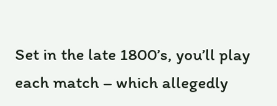Set in the late 1800’s, you’ll play each match – which allegedly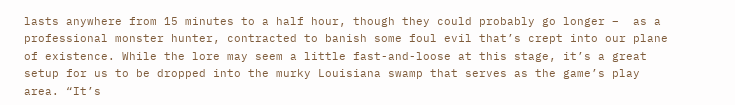lasts anywhere from 15 minutes to a half hour, though they could probably go longer –  as a professional monster hunter, contracted to banish some foul evil that’s crept into our plane of existence. While the lore may seem a little fast-and-loose at this stage, it’s a great setup for us to be dropped into the murky Louisiana swamp that serves as the game’s play area. “It’s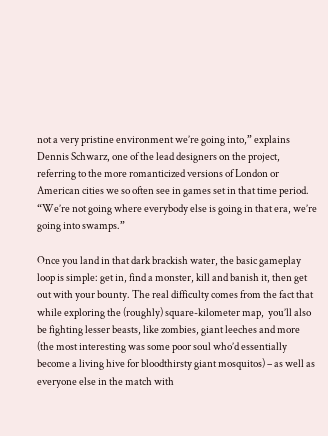not a very pristine environment we’re going into,” explains Dennis Schwarz, one of the lead designers on the project, referring to the more romanticized versions of London or American cities we so often see in games set in that time period. “We’re not going where everybody else is going in that era, we’re going into swamps.”

Once you land in that dark brackish water, the basic gameplay loop is simple: get in, find a monster, kill and banish it, then get out with your bounty. The real difficulty comes from the fact that while exploring the (roughly) square-kilometer map,  you’ll also be fighting lesser beasts, like zombies, giant leeches and more (the most interesting was some poor soul who’d essentially become a living hive for bloodthirsty giant mosquitos) – as well as everyone else in the match with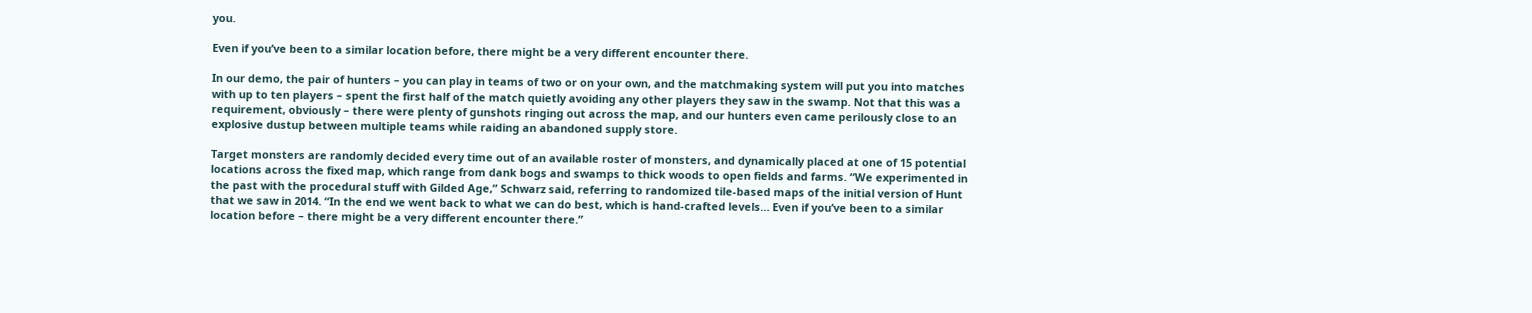you.

Even if you’ve been to a similar location before, there might be a very different encounter there.

In our demo, the pair of hunters – you can play in teams of two or on your own, and the matchmaking system will put you into matches with up to ten players – spent the first half of the match quietly avoiding any other players they saw in the swamp. Not that this was a requirement, obviously – there were plenty of gunshots ringing out across the map, and our hunters even came perilously close to an explosive dustup between multiple teams while raiding an abandoned supply store.

Target monsters are randomly decided every time out of an available roster of monsters, and dynamically placed at one of 15 potential locations across the fixed map, which range from dank bogs and swamps to thick woods to open fields and farms. “We experimented in the past with the procedural stuff with Gilded Age,” Schwarz said, referring to randomized tile-based maps of the initial version of Hunt that we saw in 2014. “In the end we went back to what we can do best, which is hand-crafted levels… Even if you’ve been to a similar location before – there might be a very different encounter there.”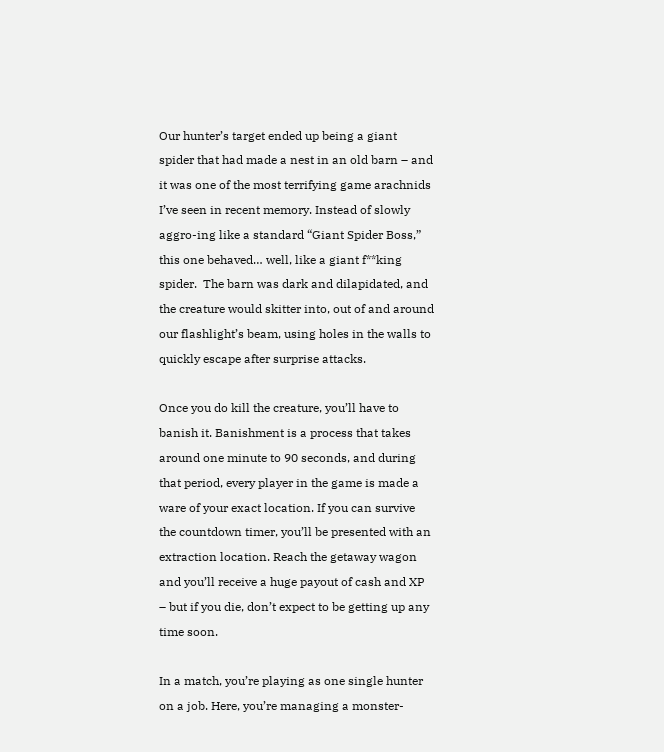Our hunter’s target ended up being a giant spider that had made a nest in an old barn – and it was one of the most terrifying game arachnids I’ve seen in recent memory. Instead of slowly aggro-ing like a standard “Giant Spider Boss,” this one behaved… well, like a giant f**king spider.  The barn was dark and dilapidated, and the creature would skitter into, out of and around our flashlight’s beam, using holes in the walls to quickly escape after surprise attacks.

Once you do kill the creature, you’ll have to banish it. Banishment is a process that takes around one minute to 90 seconds, and during that period, every player in the game is made a ware of your exact location. If you can survive the countdown timer, you’ll be presented with an extraction location. Reach the getaway wagon and you’ll receive a huge payout of cash and XP – but if you die, don’t expect to be getting up any time soon.

In a match, you’re playing as one single hunter on a job. Here, you’re managing a monster-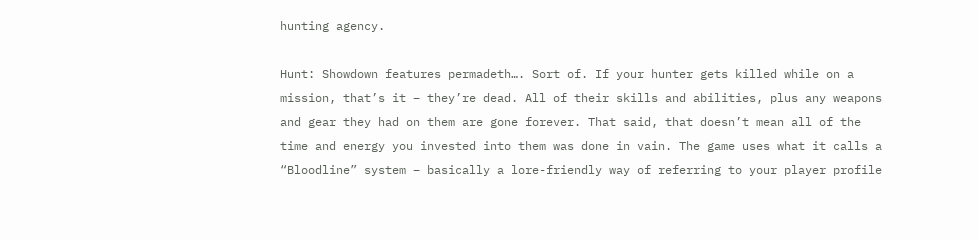hunting agency.

Hunt: Showdown features permadeth…. Sort of. If your hunter gets killed while on a mission, that’s it – they’re dead. All of their skills and abilities, plus any weapons and gear they had on them are gone forever. That said, that doesn’t mean all of the time and energy you invested into them was done in vain. The game uses what it calls a “Bloodline” system – basically a lore-friendly way of referring to your player profile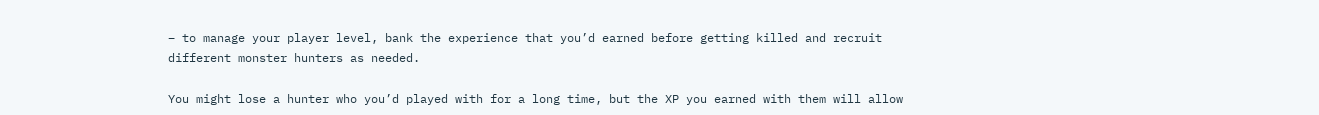– to manage your player level, bank the experience that you’d earned before getting killed and recruit different monster hunters as needed.

You might lose a hunter who you’d played with for a long time, but the XP you earned with them will allow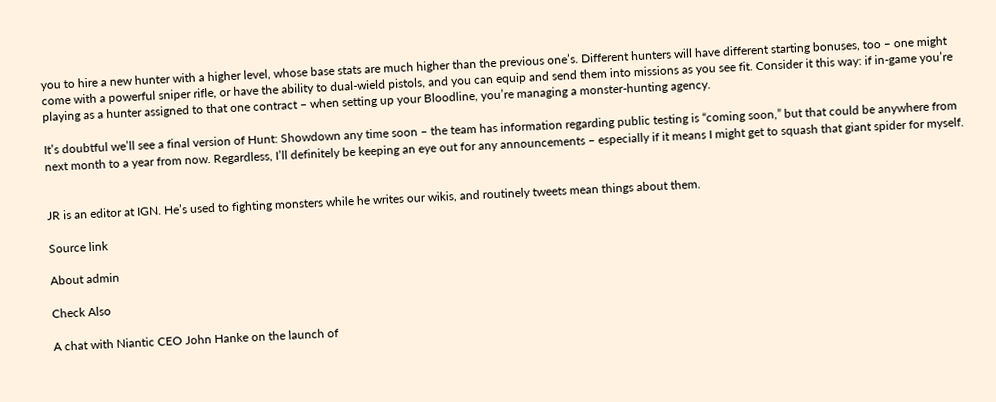you to hire a new hunter with a higher level, whose base stats are much higher than the previous one’s. Different hunters will have different starting bonuses, too – one might come with a powerful sniper rifle, or have the ability to dual-wield pistols, and you can equip and send them into missions as you see fit. Consider it this way: if in-game you’re playing as a hunter assigned to that one contract – when setting up your Bloodline, you’re managing a monster-hunting agency.

It’s doubtful we’ll see a final version of Hunt: Showdown any time soon – the team has information regarding public testing is “coming soon,” but that could be anywhere from next month to a year from now. Regardless, I’ll definitely be keeping an eye out for any announcements – especially if it means I might get to squash that giant spider for myself.


JR is an editor at IGN. He’s used to fighting monsters while he writes our wikis, and routinely tweets mean things about them.

Source link

About admin

Check Also

A chat with Niantic CEO John Hanke on the launch of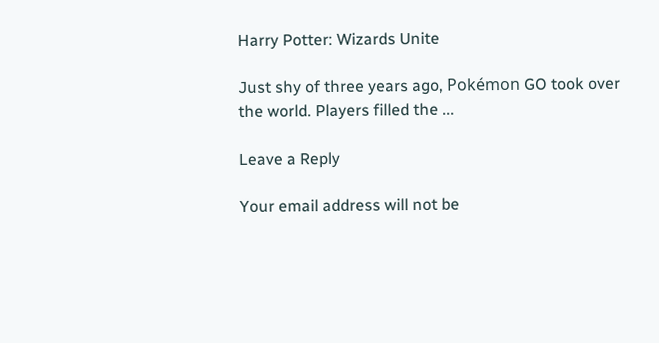Harry Potter: Wizards Unite

Just shy of three years ago, Pokémon GO took over the world. Players filled the ...

Leave a Reply

Your email address will not be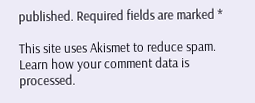published. Required fields are marked *

This site uses Akismet to reduce spam. Learn how your comment data is processed.